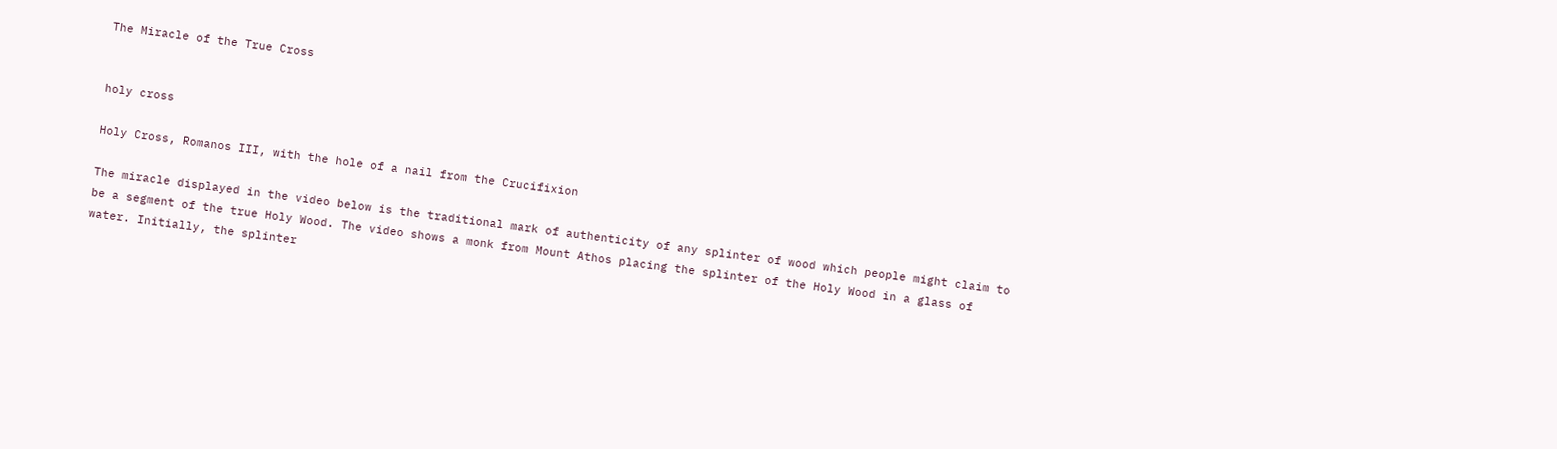The Miracle of the True Cross


holy cross

Holy Cross, Romanos III, with the hole of a nail from the Crucifixion

The miracle displayed in the video below is the traditional mark of authenticity of any splinter of wood which people might claim to be a segment of the true Holy Wood. The video shows a monk from Mount Athos placing the splinter of the Holy Wood in a glass of water. Initially, the splinter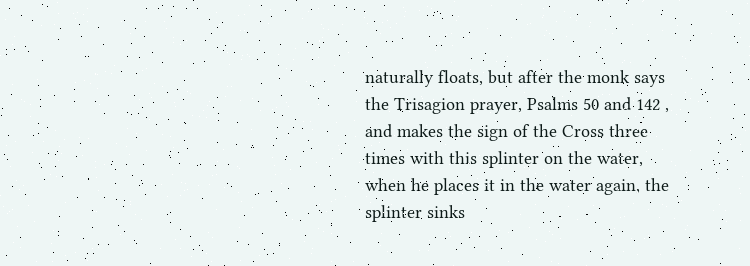naturally floats, but after the monk says the Trisagion prayer, Psalms 50 and 142 , and makes the sign of the Cross three times with this splinter on the water, when he places it in the water again, the splinter sinks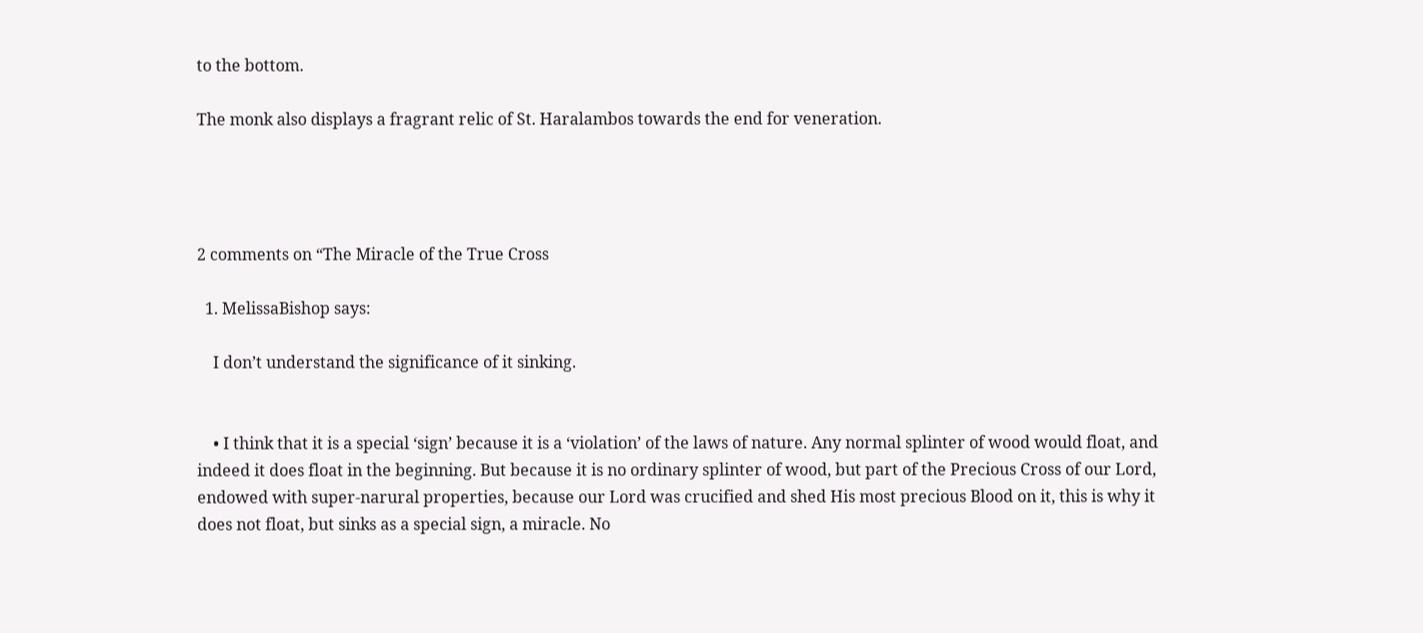to the bottom.

The monk also displays a fragrant relic of St. Haralambos towards the end for veneration.




2 comments on “The Miracle of the True Cross

  1. MelissaBishop says:

    I don’t understand the significance of it sinking.


    • I think that it is a special ‘sign’ because it is a ‘violation’ of the laws of nature. Any normal splinter of wood would float, and indeed it does float in the beginning. But because it is no ordinary splinter of wood, but part of the Precious Cross of our Lord, endowed with super-narural properties, because our Lord was crucified and shed His most precious Blood on it, this is why it does not float, but sinks as a special sign, a miracle. No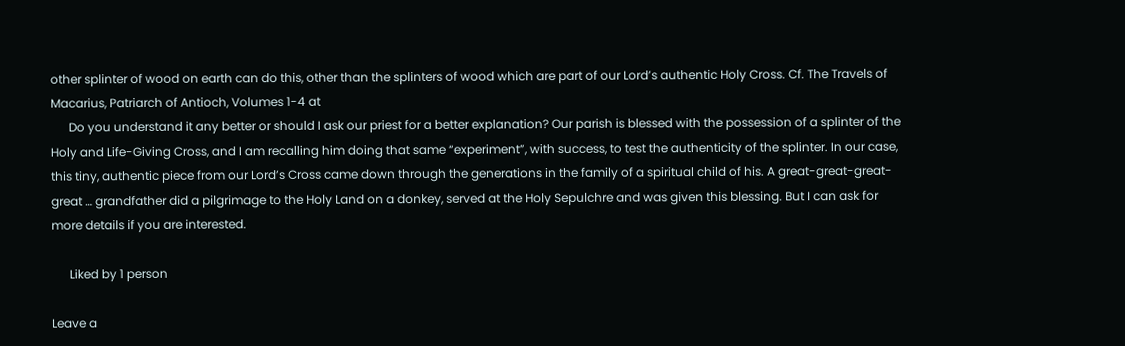other splinter of wood on earth can do this, other than the splinters of wood which are part of our Lord’s authentic Holy Cross. Cf. The Travels of Macarius, Patriarch of Antioch, Volumes 1-4 at
      Do you understand it any better or should I ask our priest for a better explanation? Our parish is blessed with the possession of a splinter of the Holy and Life-Giving Cross, and I am recalling him doing that same “experiment”, with success, to test the authenticity of the splinter. In our case, this tiny, authentic piece from our Lord’s Cross came down through the generations in the family of a spiritual child of his. A great-great-great-great … grandfather did a pilgrimage to the Holy Land on a donkey, served at the Holy Sepulchre and was given this blessing. But I can ask for more details if you are interested.

      Liked by 1 person

Leave a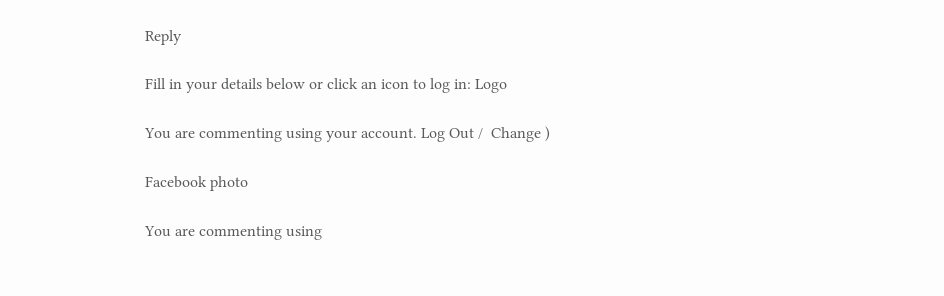Reply

Fill in your details below or click an icon to log in: Logo

You are commenting using your account. Log Out /  Change )

Facebook photo

You are commenting using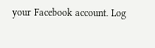your Facebook account. Log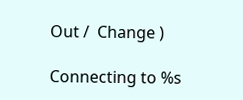Out /  Change )

Connecting to %s